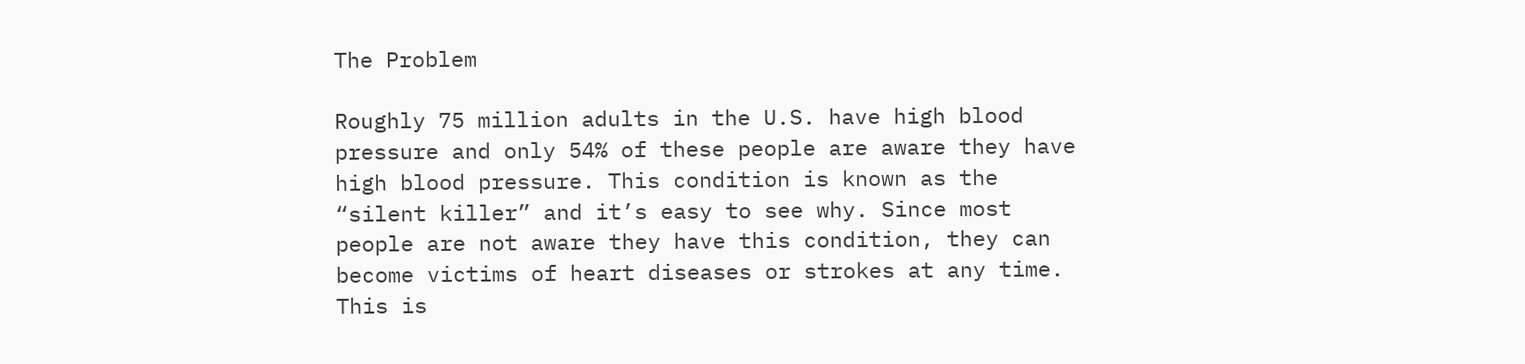The Problem

Roughly 75 million adults in the U.S. have high blood pressure and only 54% of these people are aware they have high blood pressure. This condition is known as the “silent killer” and it’s easy to see why. Since most people are not aware they have this condition, they can become victims of heart diseases or strokes at any time. This is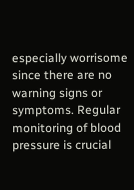especially worrisome since there are no warning signs or symptoms. Regular monitoring of blood pressure is crucial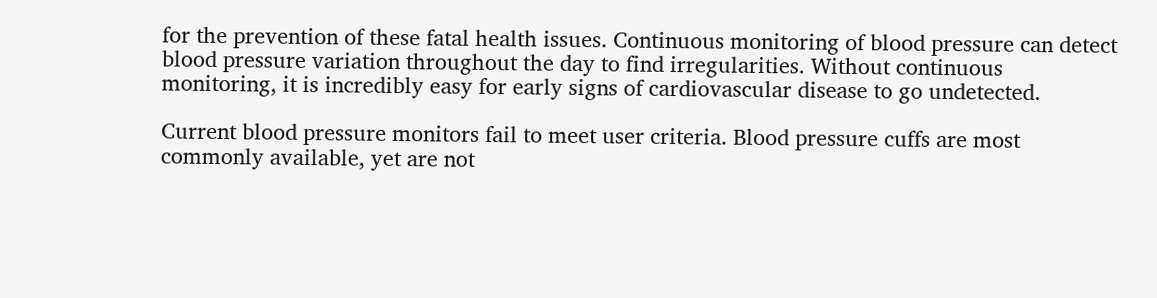for the prevention of these fatal health issues. Continuous monitoring of blood pressure can detect blood pressure variation throughout the day to find irregularities. Without continuous monitoring, it is incredibly easy for early signs of cardiovascular disease to go undetected.

Current blood pressure monitors fail to meet user criteria. Blood pressure cuffs are most commonly available, yet are not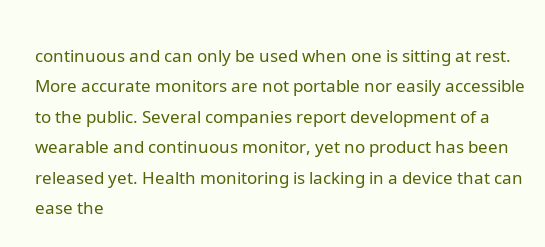continuous and can only be used when one is sitting at rest. More accurate monitors are not portable nor easily accessible to the public. Several companies report development of a wearable and continuous monitor, yet no product has been released yet. Health monitoring is lacking in a device that can ease the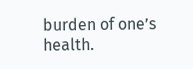burden of one’s health.